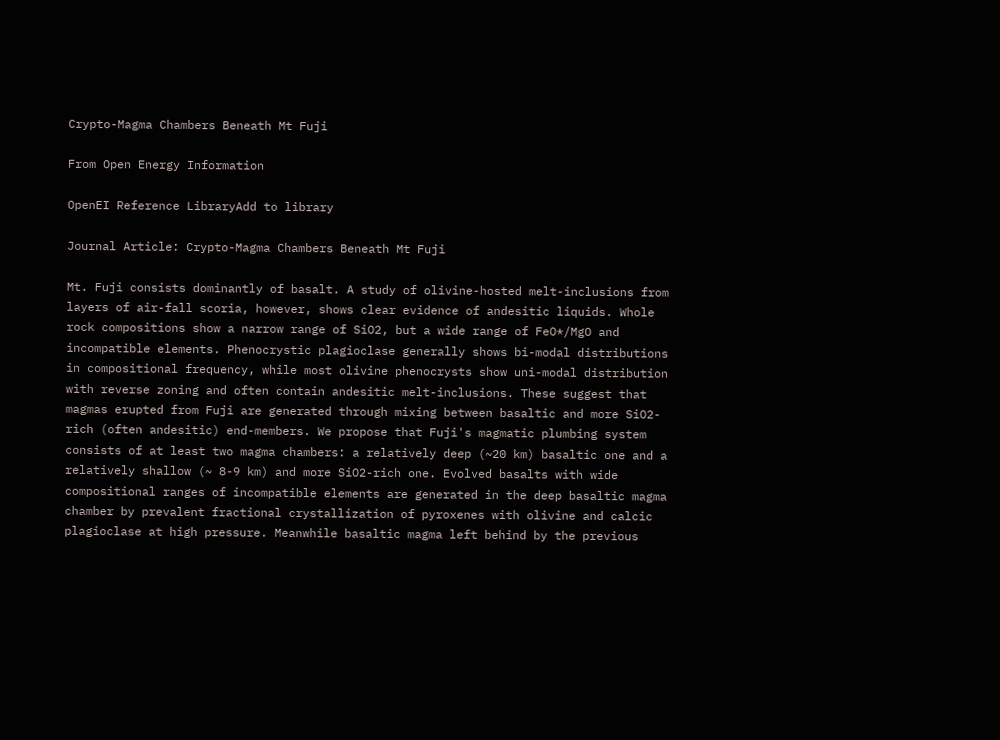Crypto-Magma Chambers Beneath Mt Fuji

From Open Energy Information

OpenEI Reference LibraryAdd to library

Journal Article: Crypto-Magma Chambers Beneath Mt Fuji

Mt. Fuji consists dominantly of basalt. A study of olivine-hosted melt-inclusions from layers of air-fall scoria, however, shows clear evidence of andesitic liquids. Whole rock compositions show a narrow range of SiO2, but a wide range of FeO*/MgO and incompatible elements. Phenocrystic plagioclase generally shows bi-modal distributions in compositional frequency, while most olivine phenocrysts show uni-modal distribution with reverse zoning and often contain andesitic melt-inclusions. These suggest that magmas erupted from Fuji are generated through mixing between basaltic and more SiO2-rich (often andesitic) end-members. We propose that Fuji's magmatic plumbing system consists of at least two magma chambers: a relatively deep (~20 km) basaltic one and a relatively shallow (~ 8-9 km) and more SiO2-rich one. Evolved basalts with wide compositional ranges of incompatible elements are generated in the deep basaltic magma chamber by prevalent fractional crystallization of pyroxenes with olivine and calcic plagioclase at high pressure. Meanwhile basaltic magma left behind by the previous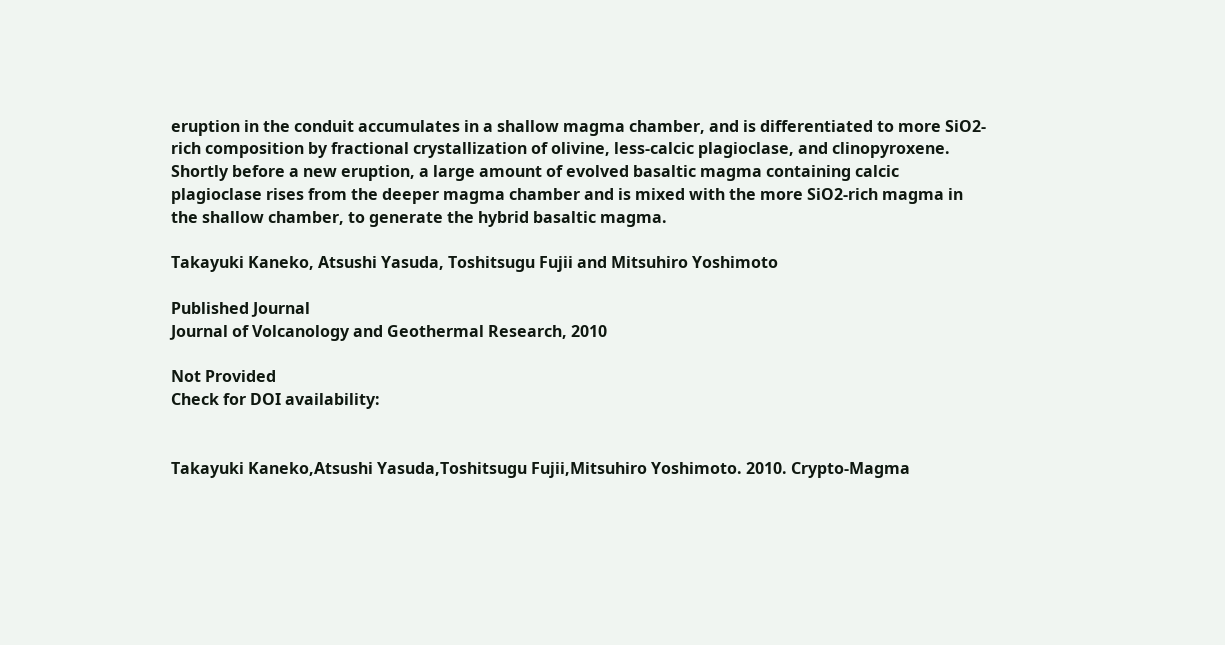eruption in the conduit accumulates in a shallow magma chamber, and is differentiated to more SiO2-rich composition by fractional crystallization of olivine, less-calcic plagioclase, and clinopyroxene. Shortly before a new eruption, a large amount of evolved basaltic magma containing calcic plagioclase rises from the deeper magma chamber and is mixed with the more SiO2-rich magma in the shallow chamber, to generate the hybrid basaltic magma.

Takayuki Kaneko, Atsushi Yasuda, Toshitsugu Fujii and Mitsuhiro Yoshimoto

Published Journal
Journal of Volcanology and Geothermal Research, 2010

Not Provided
Check for DOI availability:


Takayuki Kaneko,Atsushi Yasuda,Toshitsugu Fujii,Mitsuhiro Yoshimoto. 2010. Crypto-Magma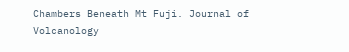Chambers Beneath Mt Fuji. Journal of Volcanology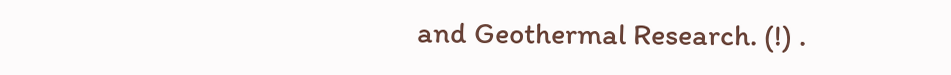and Geothermal Research. (!) .